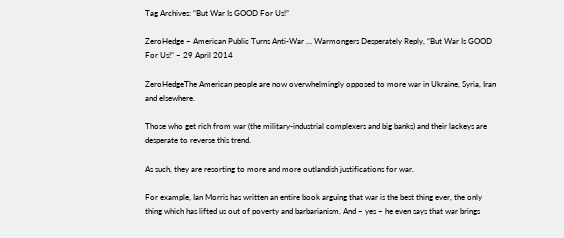Tag Archives: “But War Is GOOD For Us!”

ZeroHedge – American Public Turns Anti-War … Warmongers Desperately Reply, “But War Is GOOD For Us!” – 29 April 2014

ZeroHedgeThe American people are now overwhelmingly opposed to more war in Ukraine, Syria, Iran and elsewhere.

Those who get rich from war (the military-industrial complexers and big banks) and their lackeys are desperate to reverse this trend.

As such, they are resorting to more and more outlandish justifications for war.

For example, Ian Morris has written an entire book arguing that war is the best thing ever, the only thing which has lifted us out of poverty and barbarianism. And – yes – he even says that war brings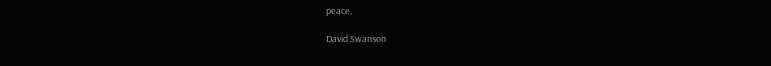peace.

David Swanson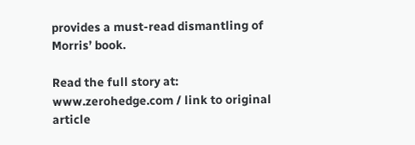provides a must-read dismantling of Morris’ book.

Read the full story at: www.zerohedge.com / link to original article